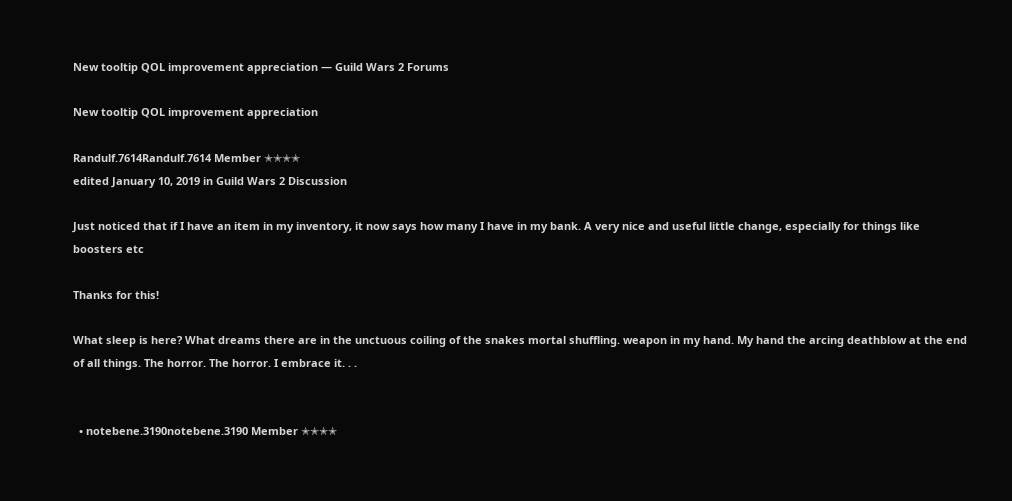New tooltip QOL improvement appreciation — Guild Wars 2 Forums

New tooltip QOL improvement appreciation

Randulf.7614Randulf.7614 Member ✭✭✭✭
edited January 10, 2019 in Guild Wars 2 Discussion

Just noticed that if I have an item in my inventory, it now says how many I have in my bank. A very nice and useful little change, especially for things like boosters etc

Thanks for this!

What sleep is here? What dreams there are in the unctuous coiling of the snakes mortal shuffling. weapon in my hand. My hand the arcing deathblow at the end of all things. The horror. The horror. I embrace it. . .


  • notebene.3190notebene.3190 Member ✭✭✭✭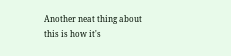Another neat thing about this is how it's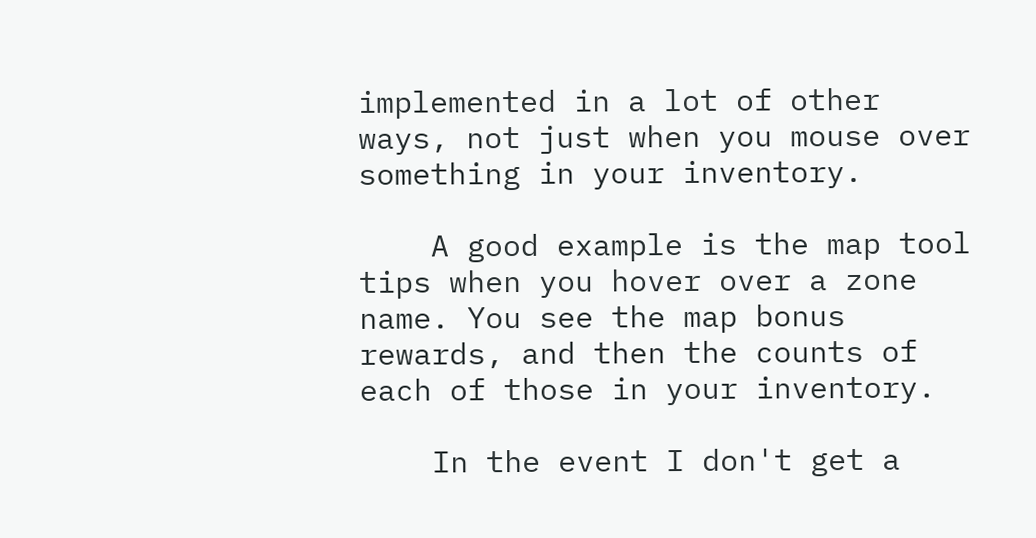implemented in a lot of other ways, not just when you mouse over something in your inventory.

    A good example is the map tool tips when you hover over a zone name. You see the map bonus rewards, and then the counts of each of those in your inventory.

    In the event I don't get a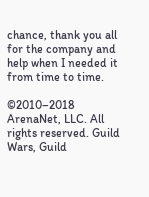chance, thank you all for the company and help when I needed it from time to time.

©2010–2018 ArenaNet, LLC. All rights reserved. Guild Wars, Guild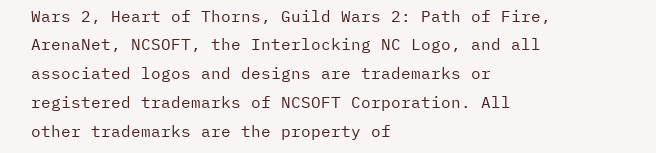Wars 2, Heart of Thorns, Guild Wars 2: Path of Fire, ArenaNet, NCSOFT, the Interlocking NC Logo, and all associated logos and designs are trademarks or registered trademarks of NCSOFT Corporation. All other trademarks are the property of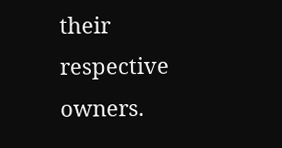their respective owners.